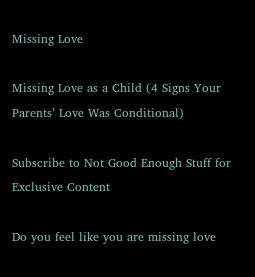Missing Love

Missing Love as a Child (4 Signs Your Parents’ Love Was Conditional)

Subscribe to Not Good Enough Stuff for Exclusive Content

Do you feel like you are missing love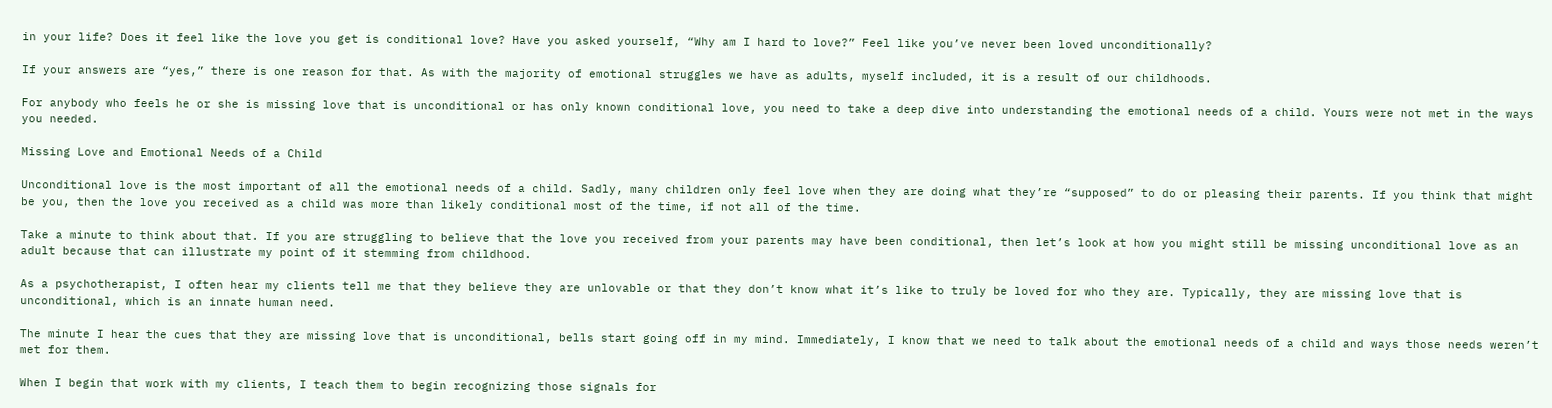in your life? Does it feel like the love you get is conditional love? Have you asked yourself, “Why am I hard to love?” Feel like you’ve never been loved unconditionally?

If your answers are “yes,” there is one reason for that. As with the majority of emotional struggles we have as adults, myself included, it is a result of our childhoods.

For anybody who feels he or she is missing love that is unconditional or has only known conditional love, you need to take a deep dive into understanding the emotional needs of a child. Yours were not met in the ways you needed.

Missing Love and Emotional Needs of a Child

Unconditional love is the most important of all the emotional needs of a child. Sadly, many children only feel love when they are doing what they’re “supposed” to do or pleasing their parents. If you think that might be you, then the love you received as a child was more than likely conditional most of the time, if not all of the time.

Take a minute to think about that. If you are struggling to believe that the love you received from your parents may have been conditional, then let’s look at how you might still be missing unconditional love as an adult because that can illustrate my point of it stemming from childhood.

As a psychotherapist, I often hear my clients tell me that they believe they are unlovable or that they don’t know what it’s like to truly be loved for who they are. Typically, they are missing love that is unconditional, which is an innate human need.

The minute I hear the cues that they are missing love that is unconditional, bells start going off in my mind. Immediately, I know that we need to talk about the emotional needs of a child and ways those needs weren’t met for them.

When I begin that work with my clients, I teach them to begin recognizing those signals for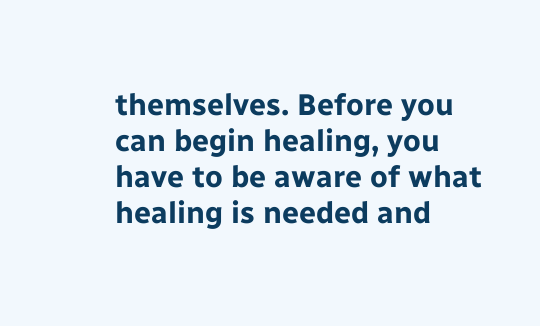themselves. Before you can begin healing, you have to be aware of what healing is needed and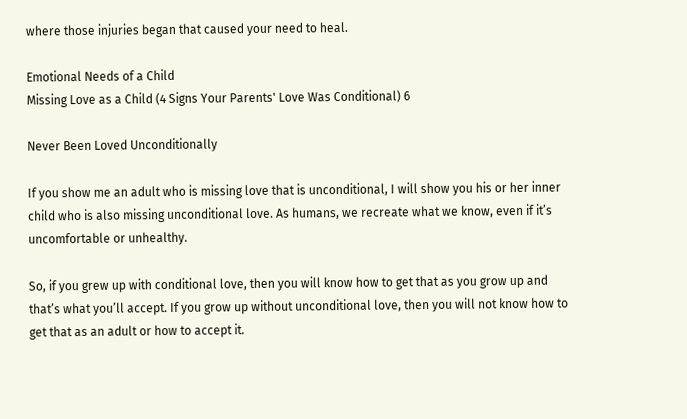where those injuries began that caused your need to heal.

Emotional Needs of a Child
Missing Love as a Child (4 Signs Your Parents' Love Was Conditional) 6

Never Been Loved Unconditionally

If you show me an adult who is missing love that is unconditional, I will show you his or her inner child who is also missing unconditional love. As humans, we recreate what we know, even if it’s uncomfortable or unhealthy.

So, if you grew up with conditional love, then you will know how to get that as you grow up and that’s what you’ll accept. If you grow up without unconditional love, then you will not know how to get that as an adult or how to accept it.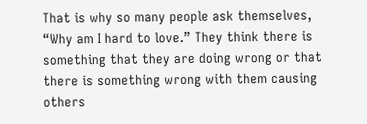That is why so many people ask themselves, “Why am I hard to love.” They think there is something that they are doing wrong or that there is something wrong with them causing others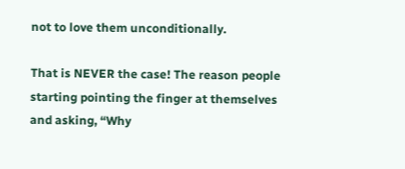not to love them unconditionally.

That is NEVER the case! The reason people starting pointing the finger at themselves and asking, “Why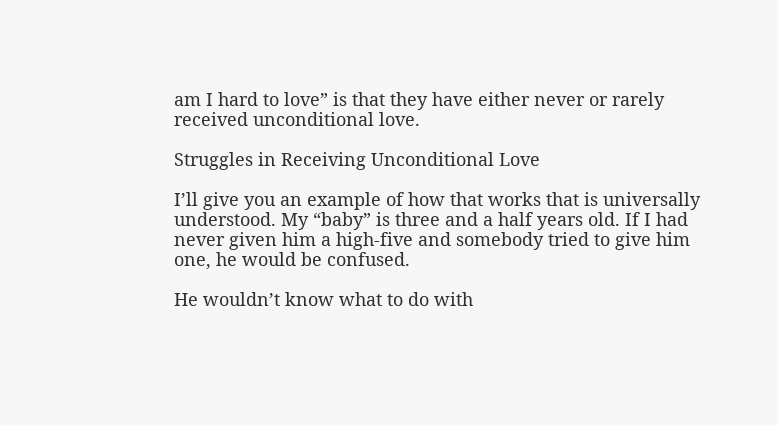am I hard to love” is that they have either never or rarely received unconditional love.

Struggles in Receiving Unconditional Love

I’ll give you an example of how that works that is universally understood. My “baby” is three and a half years old. If I had never given him a high-five and somebody tried to give him one, he would be confused.

He wouldn’t know what to do with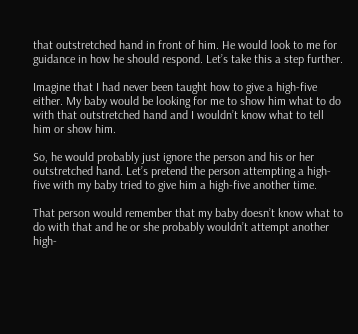that outstretched hand in front of him. He would look to me for guidance in how he should respond. Let’s take this a step further.

Imagine that I had never been taught how to give a high-five either. My baby would be looking for me to show him what to do with that outstretched hand and I wouldn’t know what to tell him or show him.

So, he would probably just ignore the person and his or her outstretched hand. Let’s pretend the person attempting a high-five with my baby tried to give him a high-five another time.

That person would remember that my baby doesn’t know what to do with that and he or she probably wouldn’t attempt another high-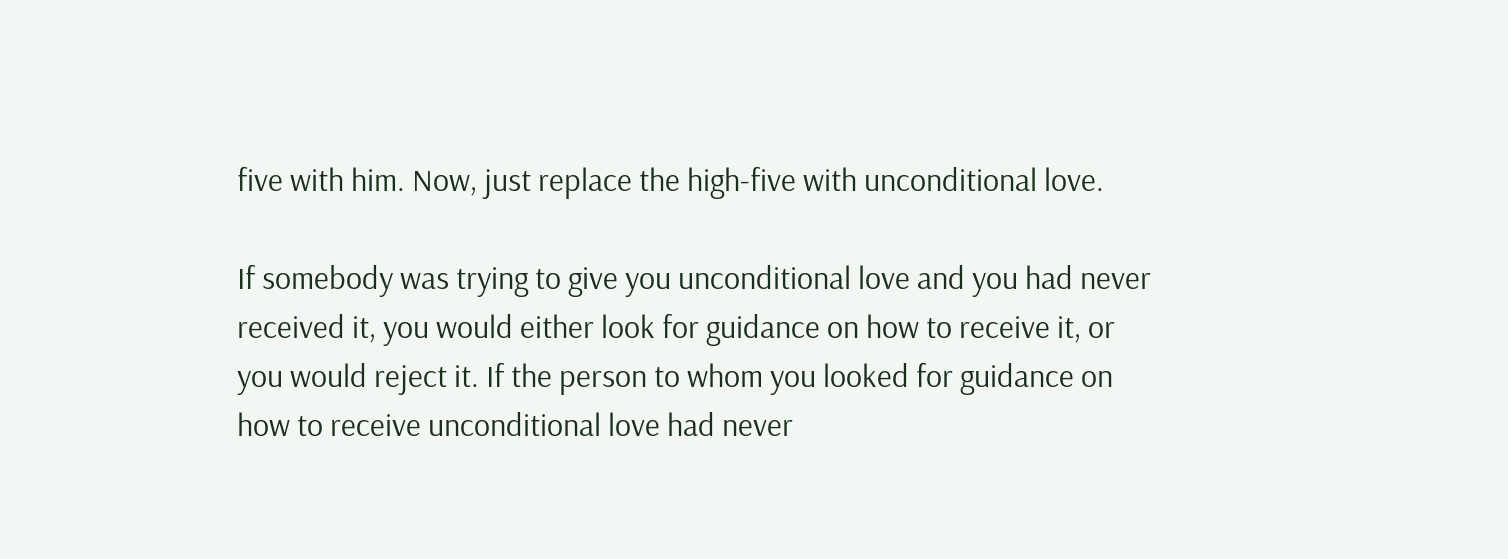five with him. Now, just replace the high-five with unconditional love.

If somebody was trying to give you unconditional love and you had never received it, you would either look for guidance on how to receive it, or you would reject it. If the person to whom you looked for guidance on how to receive unconditional love had never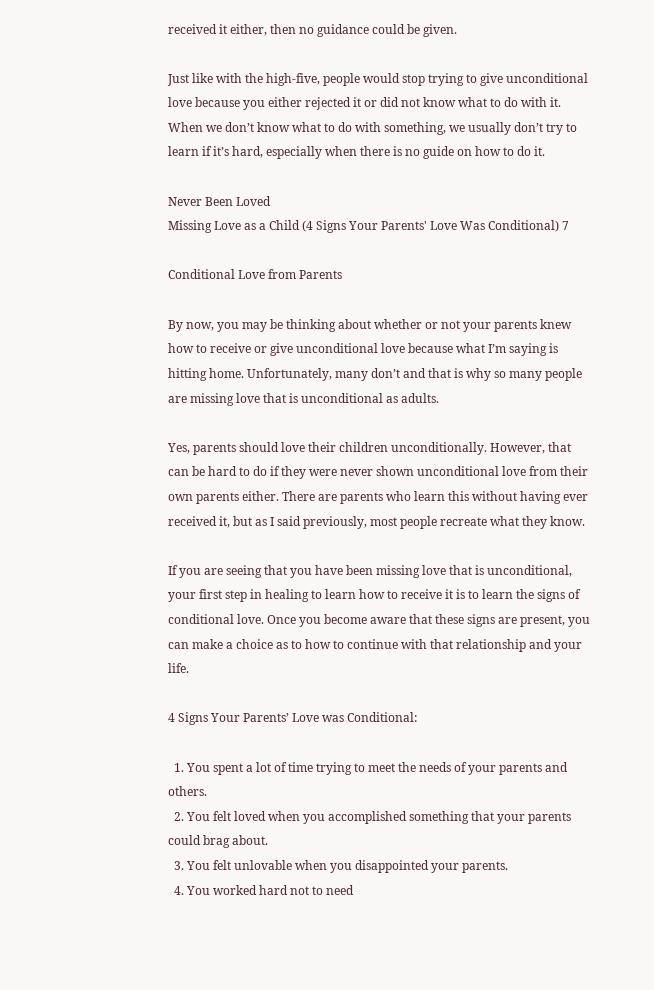received it either, then no guidance could be given.

Just like with the high-five, people would stop trying to give unconditional love because you either rejected it or did not know what to do with it. When we don’t know what to do with something, we usually don’t try to learn if it’s hard, especially when there is no guide on how to do it.

Never Been Loved
Missing Love as a Child (4 Signs Your Parents' Love Was Conditional) 7

Conditional Love from Parents

By now, you may be thinking about whether or not your parents knew how to receive or give unconditional love because what I’m saying is hitting home. Unfortunately, many don’t and that is why so many people are missing love that is unconditional as adults.

Yes, parents should love their children unconditionally. However, that can be hard to do if they were never shown unconditional love from their own parents either. There are parents who learn this without having ever received it, but as I said previously, most people recreate what they know.

If you are seeing that you have been missing love that is unconditional, your first step in healing to learn how to receive it is to learn the signs of conditional love. Once you become aware that these signs are present, you can make a choice as to how to continue with that relationship and your life.

4 Signs Your Parents’ Love was Conditional:

  1. You spent a lot of time trying to meet the needs of your parents and others.
  2. You felt loved when you accomplished something that your parents could brag about.
  3. You felt unlovable when you disappointed your parents.
  4. You worked hard not to need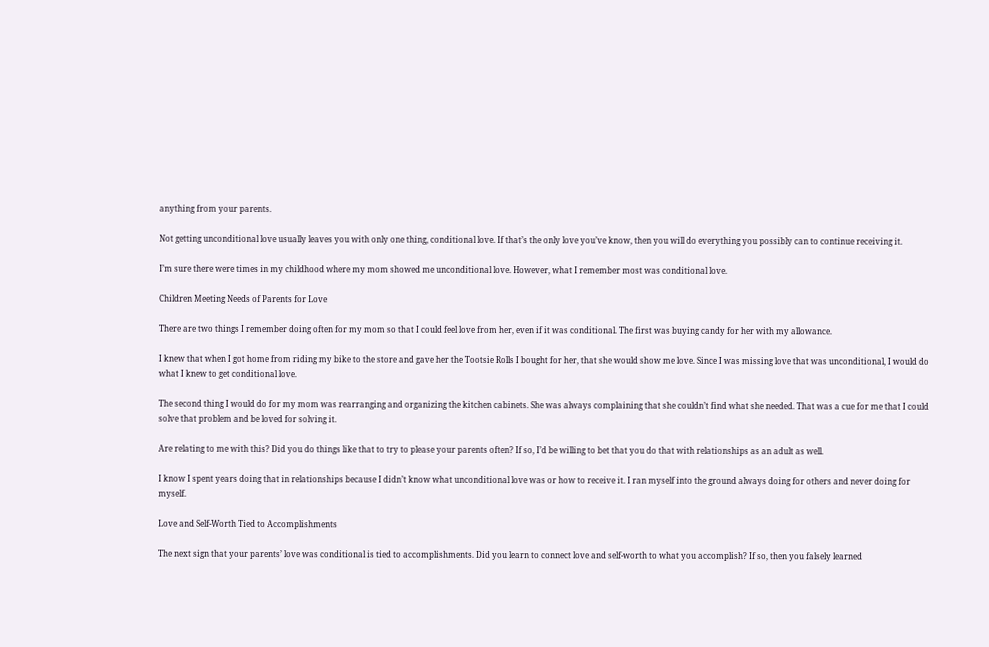anything from your parents.

Not getting unconditional love usually leaves you with only one thing, conditional love. If that’s the only love you’ve know, then you will do everything you possibly can to continue receiving it.

I’m sure there were times in my childhood where my mom showed me unconditional love. However, what I remember most was conditional love.

Children Meeting Needs of Parents for Love

There are two things I remember doing often for my mom so that I could feel love from her, even if it was conditional. The first was buying candy for her with my allowance.

I knew that when I got home from riding my bike to the store and gave her the Tootsie Rolls I bought for her, that she would show me love. Since I was missing love that was unconditional, I would do what I knew to get conditional love.

The second thing I would do for my mom was rearranging and organizing the kitchen cabinets. She was always complaining that she couldn’t find what she needed. That was a cue for me that I could solve that problem and be loved for solving it.

Are relating to me with this? Did you do things like that to try to please your parents often? If so, I’d be willing to bet that you do that with relationships as an adult as well.

I know I spent years doing that in relationships because I didn’t know what unconditional love was or how to receive it. I ran myself into the ground always doing for others and never doing for myself.

Love and Self-Worth Tied to Accomplishments

The next sign that your parents’ love was conditional is tied to accomplishments. Did you learn to connect love and self-worth to what you accomplish? If so, then you falsely learned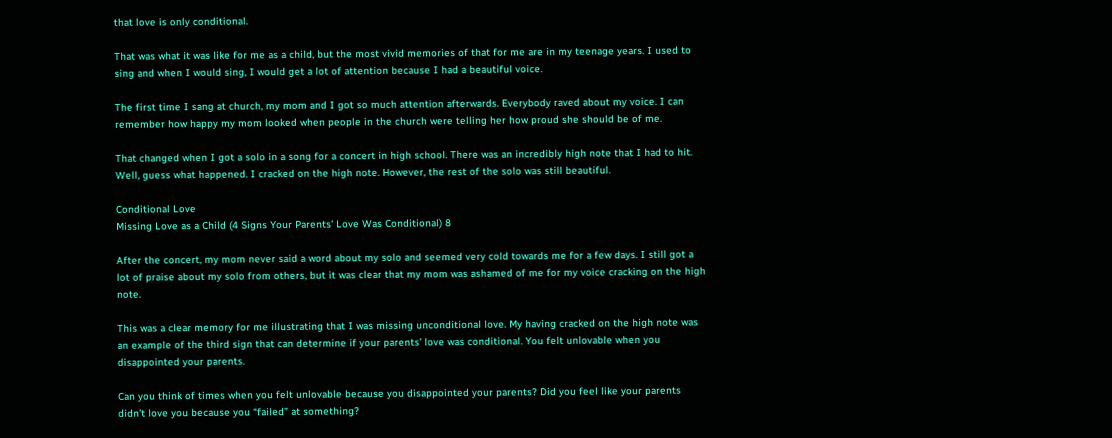that love is only conditional.

That was what it was like for me as a child, but the most vivid memories of that for me are in my teenage years. I used to sing and when I would sing, I would get a lot of attention because I had a beautiful voice.

The first time I sang at church, my mom and I got so much attention afterwards. Everybody raved about my voice. I can remember how happy my mom looked when people in the church were telling her how proud she should be of me.

That changed when I got a solo in a song for a concert in high school. There was an incredibly high note that I had to hit. Well, guess what happened. I cracked on the high note. However, the rest of the solo was still beautiful.

Conditional Love
Missing Love as a Child (4 Signs Your Parents' Love Was Conditional) 8

After the concert, my mom never said a word about my solo and seemed very cold towards me for a few days. I still got a lot of praise about my solo from others, but it was clear that my mom was ashamed of me for my voice cracking on the high note.

This was a clear memory for me illustrating that I was missing unconditional love. My having cracked on the high note was an example of the third sign that can determine if your parents’ love was conditional. You felt unlovable when you disappointed your parents.

Can you think of times when you felt unlovable because you disappointed your parents? Did you feel like your parents didn’t love you because you “failed” at something?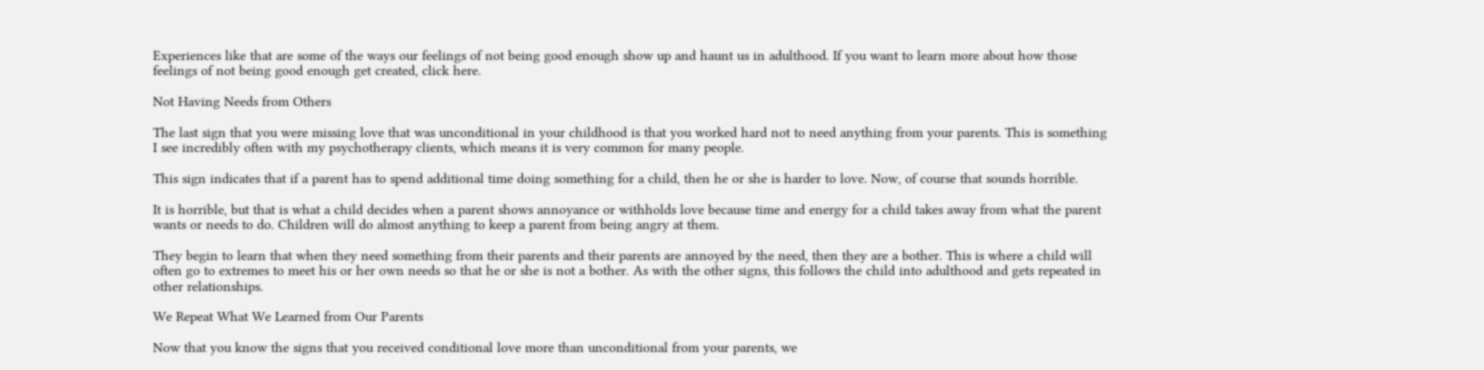Experiences like that are some of the ways our feelings of not being good enough show up and haunt us in adulthood. If you want to learn more about how those feelings of not being good enough get created, click here.

Not Having Needs from Others

The last sign that you were missing love that was unconditional in your childhood is that you worked hard not to need anything from your parents. This is something I see incredibly often with my psychotherapy clients, which means it is very common for many people.

This sign indicates that if a parent has to spend additional time doing something for a child, then he or she is harder to love. Now, of course that sounds horrible.

It is horrible, but that is what a child decides when a parent shows annoyance or withholds love because time and energy for a child takes away from what the parent wants or needs to do. Children will do almost anything to keep a parent from being angry at them.

They begin to learn that when they need something from their parents and their parents are annoyed by the need, then they are a bother. This is where a child will often go to extremes to meet his or her own needs so that he or she is not a bother. As with the other signs, this follows the child into adulthood and gets repeated in other relationships.

We Repeat What We Learned from Our Parents

Now that you know the signs that you received conditional love more than unconditional from your parents, we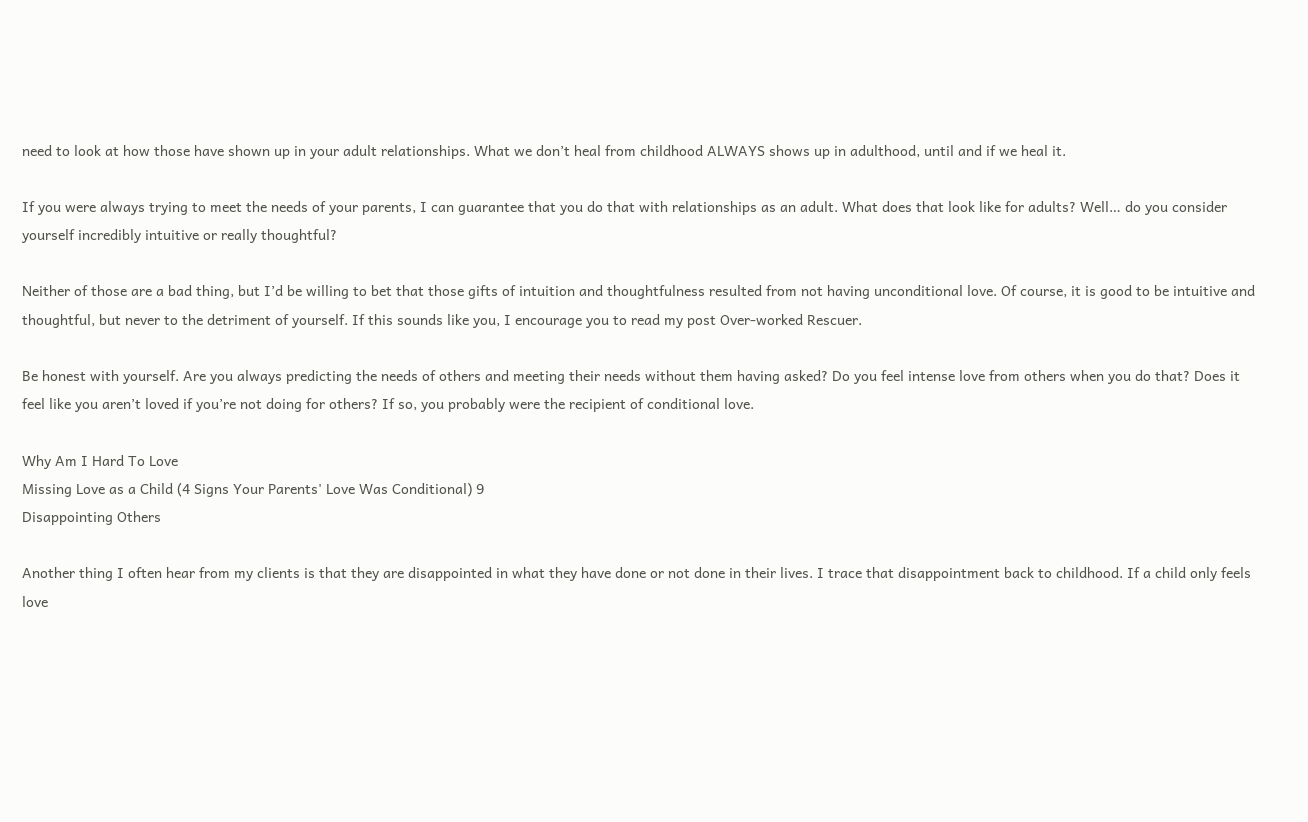need to look at how those have shown up in your adult relationships. What we don’t heal from childhood ALWAYS shows up in adulthood, until and if we heal it.

If you were always trying to meet the needs of your parents, I can guarantee that you do that with relationships as an adult. What does that look like for adults? Well… do you consider yourself incredibly intuitive or really thoughtful?

Neither of those are a bad thing, but I’d be willing to bet that those gifts of intuition and thoughtfulness resulted from not having unconditional love. Of course, it is good to be intuitive and thoughtful, but never to the detriment of yourself. If this sounds like you, I encourage you to read my post Over-worked Rescuer.

Be honest with yourself. Are you always predicting the needs of others and meeting their needs without them having asked? Do you feel intense love from others when you do that? Does it feel like you aren’t loved if you’re not doing for others? If so, you probably were the recipient of conditional love.

Why Am I Hard To Love
Missing Love as a Child (4 Signs Your Parents' Love Was Conditional) 9
Disappointing Others

Another thing I often hear from my clients is that they are disappointed in what they have done or not done in their lives. I trace that disappointment back to childhood. If a child only feels love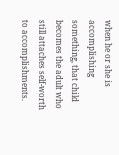when he or she is accomplishing something, that child becomes the adult who still attaches self-worth to accomplishments.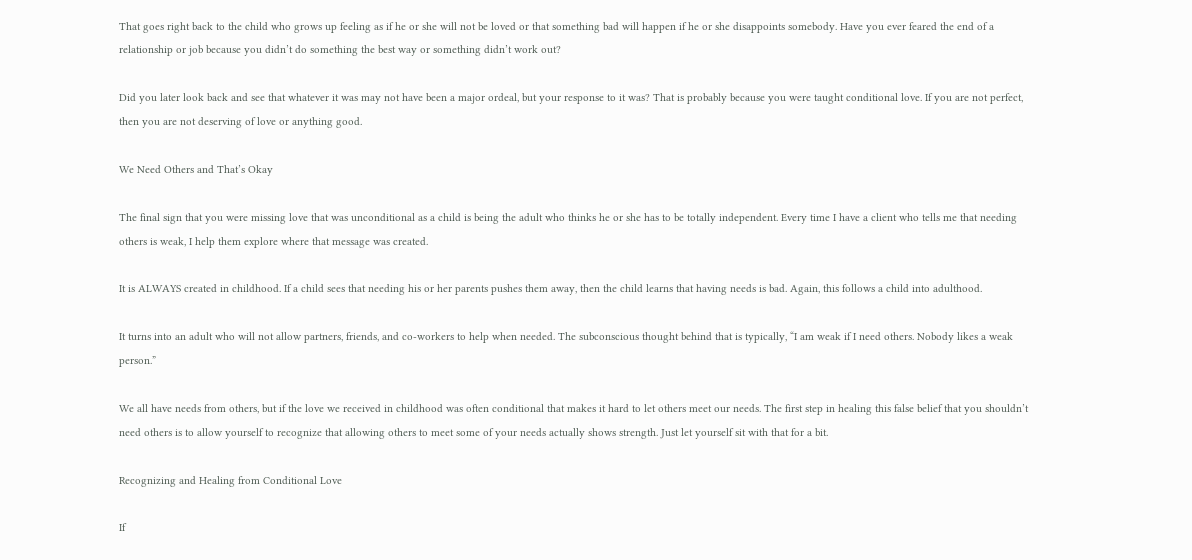That goes right back to the child who grows up feeling as if he or she will not be loved or that something bad will happen if he or she disappoints somebody. Have you ever feared the end of a relationship or job because you didn’t do something the best way or something didn’t work out?

Did you later look back and see that whatever it was may not have been a major ordeal, but your response to it was? That is probably because you were taught conditional love. If you are not perfect, then you are not deserving of love or anything good.

We Need Others and That’s Okay

The final sign that you were missing love that was unconditional as a child is being the adult who thinks he or she has to be totally independent. Every time I have a client who tells me that needing others is weak, I help them explore where that message was created.

It is ALWAYS created in childhood. If a child sees that needing his or her parents pushes them away, then the child learns that having needs is bad. Again, this follows a child into adulthood.

It turns into an adult who will not allow partners, friends, and co-workers to help when needed. The subconscious thought behind that is typically, “I am weak if I need others. Nobody likes a weak person.”

We all have needs from others, but if the love we received in childhood was often conditional that makes it hard to let others meet our needs. The first step in healing this false belief that you shouldn’t need others is to allow yourself to recognize that allowing others to meet some of your needs actually shows strength. Just let yourself sit with that for a bit.

Recognizing and Healing from Conditional Love

If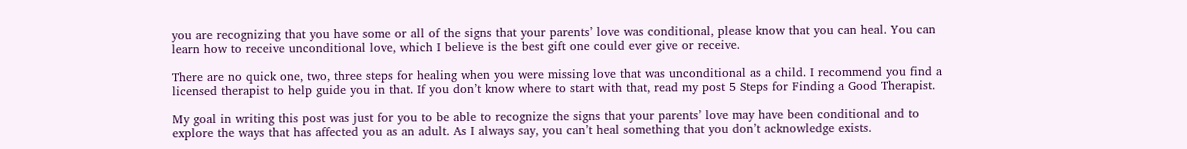you are recognizing that you have some or all of the signs that your parents’ love was conditional, please know that you can heal. You can learn how to receive unconditional love, which I believe is the best gift one could ever give or receive.

There are no quick one, two, three steps for healing when you were missing love that was unconditional as a child. I recommend you find a licensed therapist to help guide you in that. If you don’t know where to start with that, read my post 5 Steps for Finding a Good Therapist.

My goal in writing this post was just for you to be able to recognize the signs that your parents’ love may have been conditional and to explore the ways that has affected you as an adult. As I always say, you can’t heal something that you don’t acknowledge exists.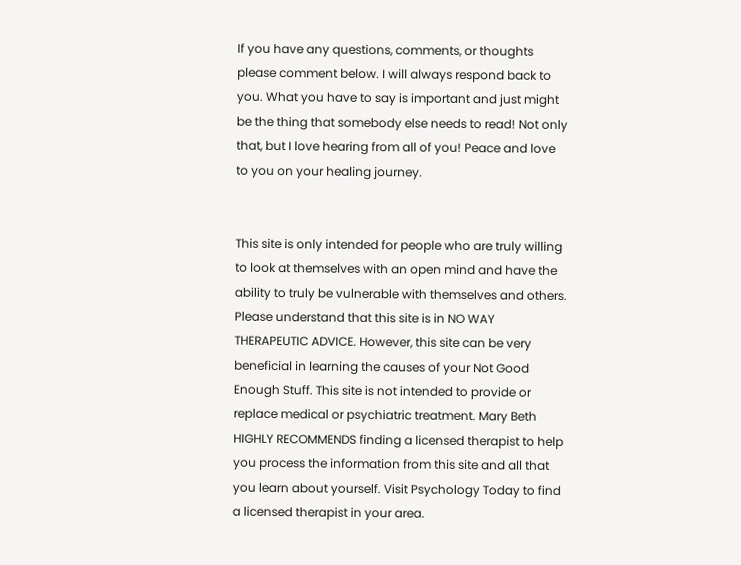If you have any questions, comments, or thoughts please comment below. I will always respond back to you. What you have to say is important and just might be the thing that somebody else needs to read! Not only that, but I love hearing from all of you! Peace and love to you on your healing journey.


This site is only intended for people who are truly willing to look at themselves with an open mind and have the ability to truly be vulnerable with themselves and others. Please understand that this site is in NO WAY THERAPEUTIC ADVICE. However, this site can be very beneficial in learning the causes of your Not Good Enough Stuff. This site is not intended to provide or replace medical or psychiatric treatment. Mary Beth HIGHLY RECOMMENDS finding a licensed therapist to help you process the information from this site and all that you learn about yourself. Visit Psychology Today to find a licensed therapist in your area.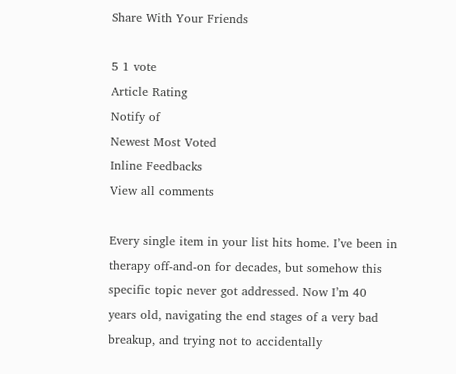Share With Your Friends

5 1 vote
Article Rating
Notify of
Newest Most Voted
Inline Feedbacks
View all comments

Every single item in your list hits home. I’ve been in therapy off-and-on for decades, but somehow this specific topic never got addressed. Now I’m 40 years old, navigating the end stages of a very bad breakup, and trying not to accidentally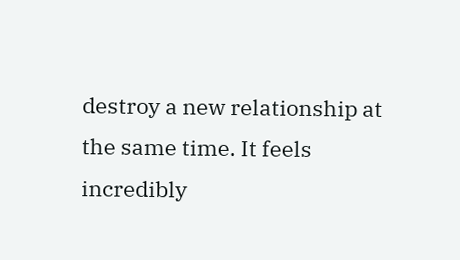destroy a new relationship at the same time. It feels incredibly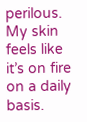perilous. My skin feels like it’s on fire on a daily basis.